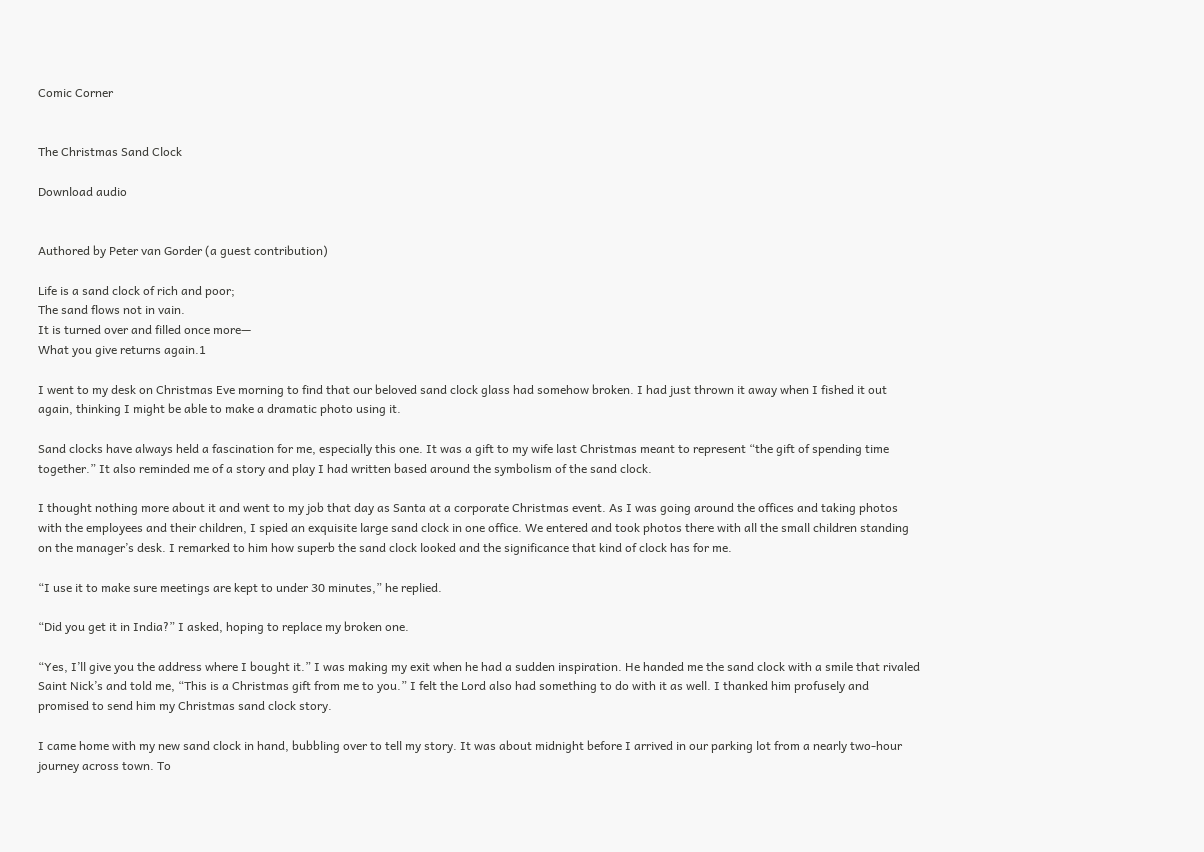Comic Corner


The Christmas Sand Clock

Download audio


Authored by Peter van Gorder (a guest contribution)

Life is a sand clock of rich and poor;
The sand flows not in vain.
It is turned over and filled once more—
What you give returns again.1

I went to my desk on Christmas Eve morning to find that our beloved sand clock glass had somehow broken. I had just thrown it away when I fished it out again, thinking I might be able to make a dramatic photo using it.

Sand clocks have always held a fascination for me, especially this one. It was a gift to my wife last Christmas meant to represent “the gift of spending time together.” It also reminded me of a story and play I had written based around the symbolism of the sand clock.

I thought nothing more about it and went to my job that day as Santa at a corporate Christmas event. As I was going around the offices and taking photos with the employees and their children, I spied an exquisite large sand clock in one office. We entered and took photos there with all the small children standing on the manager’s desk. I remarked to him how superb the sand clock looked and the significance that kind of clock has for me.

“I use it to make sure meetings are kept to under 30 minutes,” he replied.

“Did you get it in India?” I asked, hoping to replace my broken one.

“Yes, I’ll give you the address where I bought it.” I was making my exit when he had a sudden inspiration. He handed me the sand clock with a smile that rivaled Saint Nick’s and told me, “This is a Christmas gift from me to you.” I felt the Lord also had something to do with it as well. I thanked him profusely and promised to send him my Christmas sand clock story.

I came home with my new sand clock in hand, bubbling over to tell my story. It was about midnight before I arrived in our parking lot from a nearly two-hour journey across town. To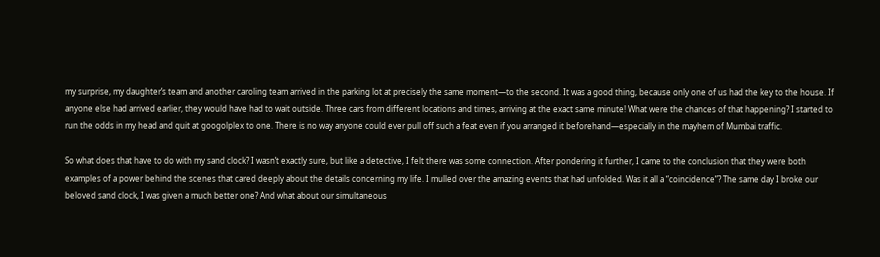my surprise, my daughter’s team and another caroling team arrived in the parking lot at precisely the same moment—to the second. It was a good thing, because only one of us had the key to the house. If anyone else had arrived earlier, they would have had to wait outside. Three cars from different locations and times, arriving at the exact same minute! What were the chances of that happening? I started to run the odds in my head and quit at googolplex to one. There is no way anyone could ever pull off such a feat even if you arranged it beforehand—especially in the mayhem of Mumbai traffic.

So what does that have to do with my sand clock? I wasn’t exactly sure, but like a detective, I felt there was some connection. After pondering it further, I came to the conclusion that they were both examples of a power behind the scenes that cared deeply about the details concerning my life. I mulled over the amazing events that had unfolded. Was it all a “coincidence”? The same day I broke our beloved sand clock, I was given a much better one? And what about our simultaneous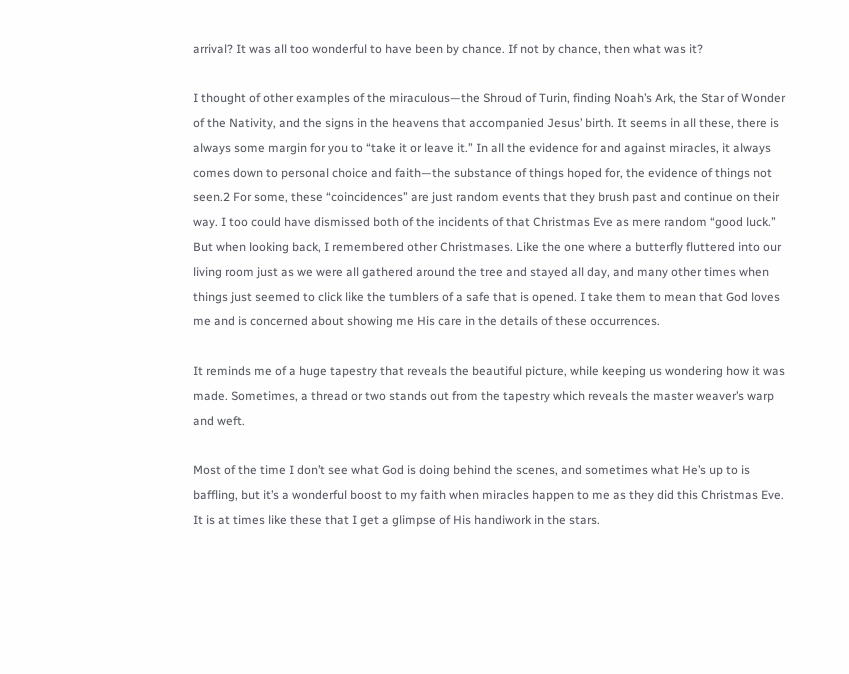arrival? It was all too wonderful to have been by chance. If not by chance, then what was it?

I thought of other examples of the miraculous—the Shroud of Turin, finding Noah’s Ark, the Star of Wonder of the Nativity, and the signs in the heavens that accompanied Jesus’ birth. It seems in all these, there is always some margin for you to “take it or leave it.” In all the evidence for and against miracles, it always comes down to personal choice and faith—the substance of things hoped for, the evidence of things not seen.2 For some, these “coincidences” are just random events that they brush past and continue on their way. I too could have dismissed both of the incidents of that Christmas Eve as mere random “good luck.” But when looking back, I remembered other Christmases. Like the one where a butterfly fluttered into our living room just as we were all gathered around the tree and stayed all day, and many other times when things just seemed to click like the tumblers of a safe that is opened. I take them to mean that God loves me and is concerned about showing me His care in the details of these occurrences.

It reminds me of a huge tapestry that reveals the beautiful picture, while keeping us wondering how it was made. Sometimes, a thread or two stands out from the tapestry which reveals the master weaver’s warp and weft.

Most of the time I don’t see what God is doing behind the scenes, and sometimes what He’s up to is baffling, but it’s a wonderful boost to my faith when miracles happen to me as they did this Christmas Eve. It is at times like these that I get a glimpse of His handiwork in the stars.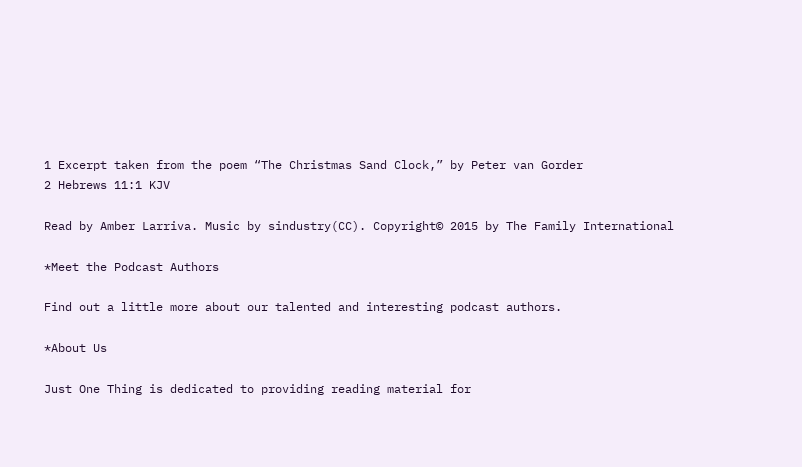1 Excerpt taken from the poem “The Christmas Sand Clock,” by Peter van Gorder
2 Hebrews 11:1 KJV

Read by Amber Larriva. Music by sindustry(CC). Copyright© 2015 by The Family International

*Meet the Podcast Authors

Find out a little more about our talented and interesting podcast authors.

*About Us

Just One Thing is dedicated to providing reading material for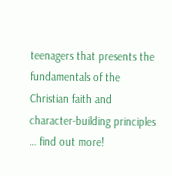teenagers that presents the fundamentals of the Christian faith and character-building principles … find out more!